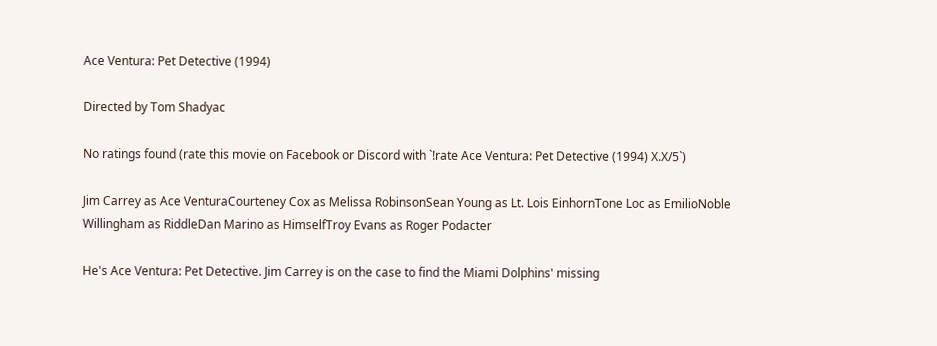Ace Ventura: Pet Detective (1994)

Directed by Tom Shadyac

No ratings found (rate this movie on Facebook or Discord with `!rate Ace Ventura: Pet Detective (1994) X.X/5`)

Jim Carrey as Ace VenturaCourteney Cox as Melissa RobinsonSean Young as Lt. Lois EinhornTone Loc as EmilioNoble Willingham as RiddleDan Marino as HimselfTroy Evans as Roger Podacter

He's Ace Ventura: Pet Detective. Jim Carrey is on the case to find the Miami Dolphins' missing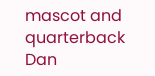mascot and quarterback Dan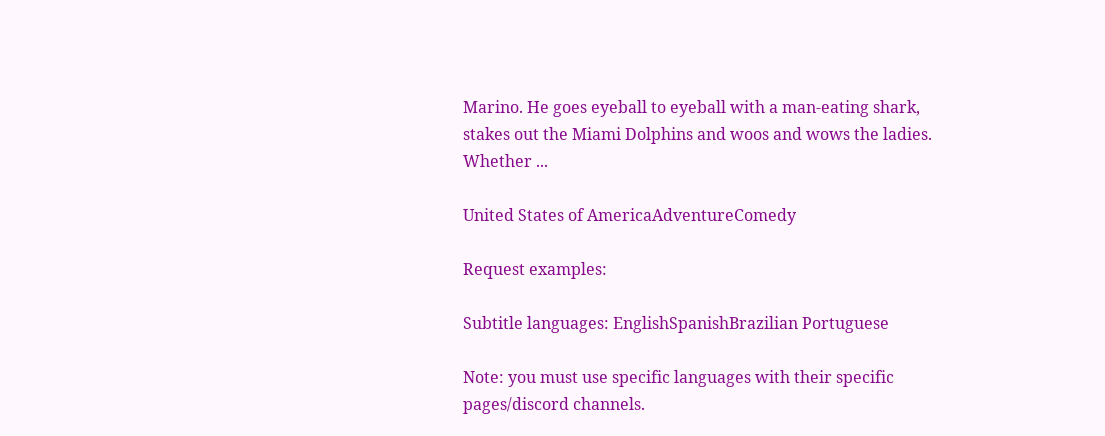Marino. He goes eyeball to eyeball with a man-eating shark, stakes out the Miami Dolphins and woos and wows the ladies. Whether ...

United States of AmericaAdventureComedy

Request examples:

Subtitle languages: EnglishSpanishBrazilian Portuguese

Note: you must use specific languages with their specific pages/discord channels.